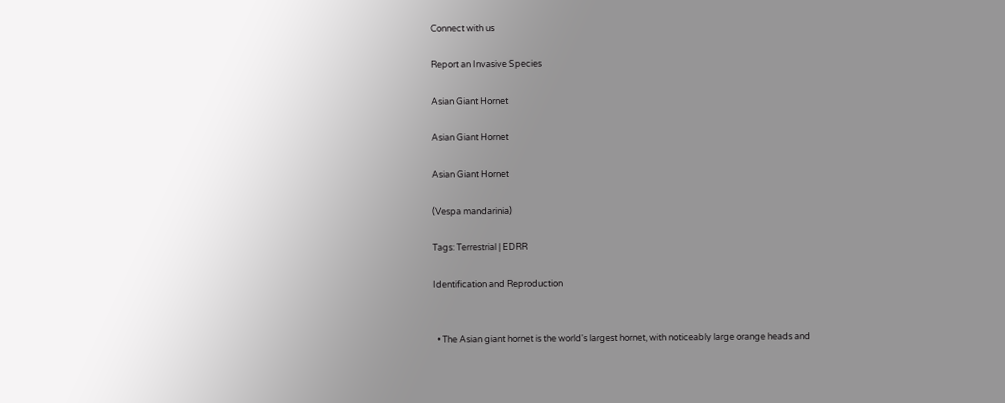Connect with us

Report an Invasive Species

Asian Giant Hornet

Asian Giant Hornet

Asian Giant Hornet

(Vespa mandarinia)

Tags: Terrestrial | EDRR

Identification and Reproduction


  • The Asian giant hornet is the world's largest hornet, with noticeably large orange heads and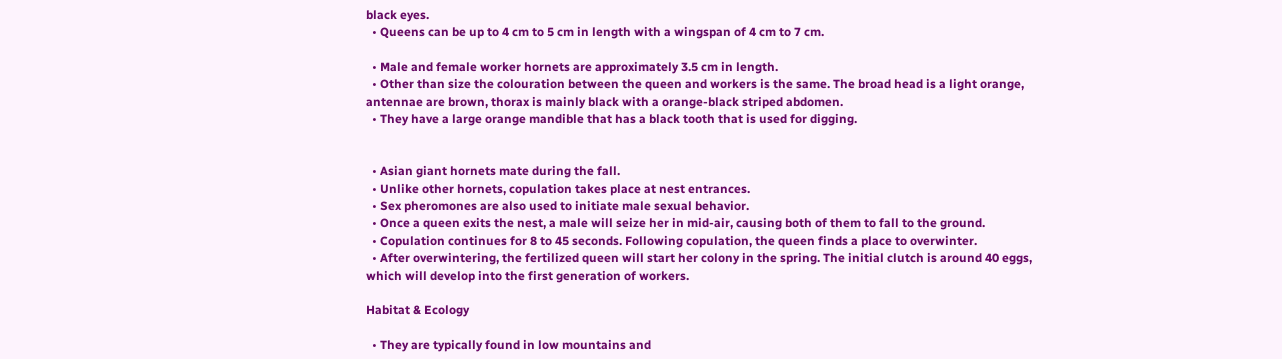black eyes.
  • Queens can be up to 4 cm to 5 cm in length with a wingspan of 4 cm to 7 cm.

  • Male and female worker hornets are approximately 3.5 cm in length.
  • Other than size the colouration between the queen and workers is the same. The broad head is a light orange, antennae are brown, thorax is mainly black with a orange-black striped abdomen.
  • They have a large orange mandible that has a black tooth that is used for digging.


  • Asian giant hornets mate during the fall.
  • Unlike other hornets, copulation takes place at nest entrances.
  • Sex pheromones are also used to initiate male sexual behavior.
  • Once a queen exits the nest, a male will seize her in mid-air, causing both of them to fall to the ground.
  • Copulation continues for 8 to 45 seconds. Following copulation, the queen finds a place to overwinter.
  • After overwintering, the fertilized queen will start her colony in the spring. The initial clutch is around 40 eggs, which will develop into the first generation of workers.

Habitat & Ecology

  • They are typically found in low mountains and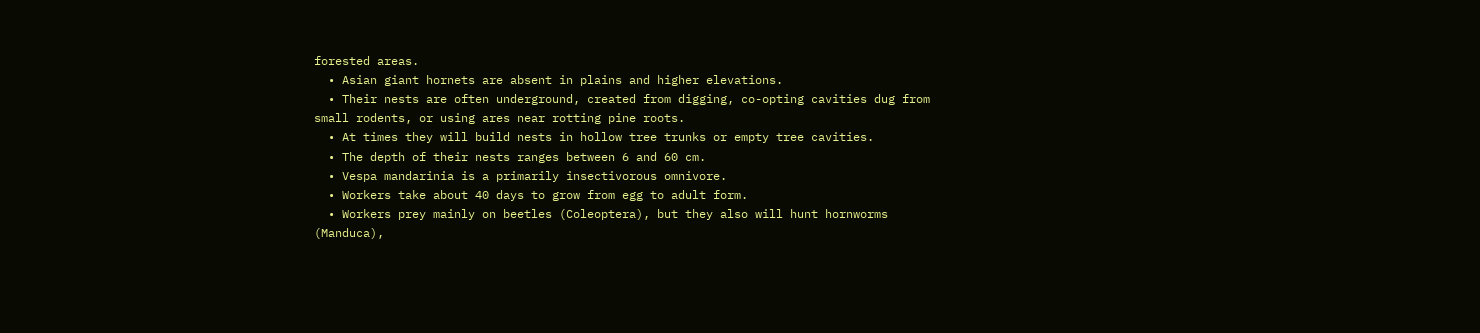forested areas.
  • Asian giant hornets are absent in plains and higher elevations.
  • Their nests are often underground, created from digging, co-opting cavities dug from small rodents, or using ares near rotting pine roots.
  • At times they will build nests in hollow tree trunks or empty tree cavities.
  • The depth of their nests ranges between 6 and 60 cm.
  • Vespa mandarinia is a primarily insectivorous omnivore.
  • Workers take about 40 days to grow from egg to adult form.
  • Workers prey mainly on beetles (Coleoptera), but they also will hunt hornworms (Manduca),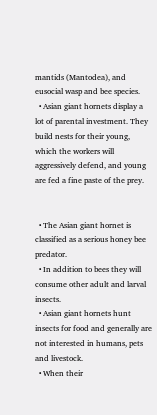mantids (Mantodea), and eusocial wasp and bee species.
  • Asian giant hornets display a lot of parental investment. They build nests for their young, which the workers will aggressively defend, and young are fed a fine paste of the prey.


  • The Asian giant hornet is classified as a serious honey bee predator.
  • In addition to bees they will consume other adult and larval insects.
  • Asian giant hornets hunt insects for food and generally are not interested in humans, pets and livestock.
  • When their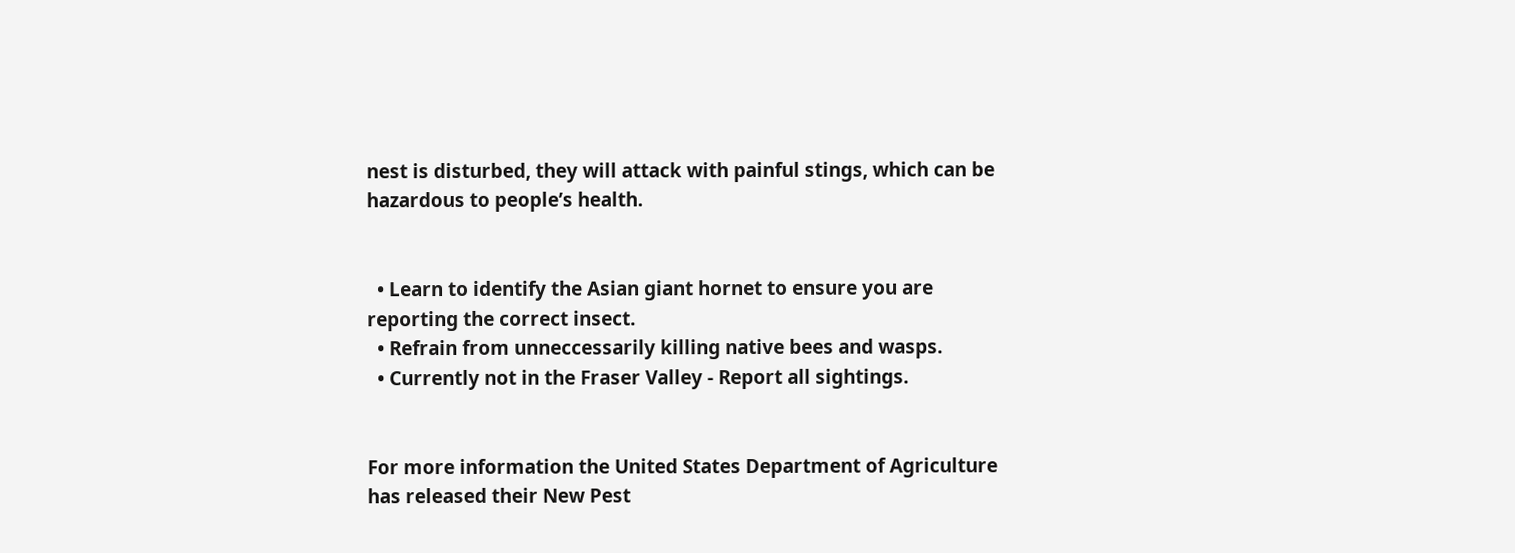nest is disturbed, they will attack with painful stings, which can be hazardous to people’s health.


  • Learn to identify the Asian giant hornet to ensure you are reporting the correct insect.
  • Refrain from unneccessarily killing native bees and wasps.
  • Currently not in the Fraser Valley - Report all sightings.


For more information the United States Department of Agriculture has released their New Pest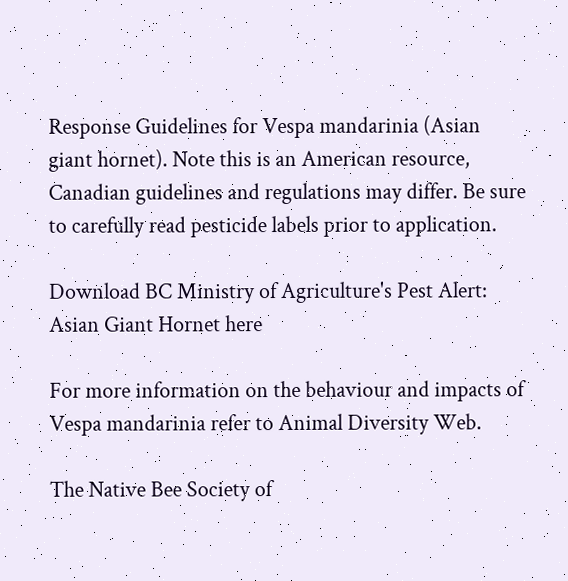Response Guidelines for Vespa mandarinia (Asian giant hornet). Note this is an American resource, Canadian guidelines and regulations may differ. Be sure to carefully read pesticide labels prior to application.

Download BC Ministry of Agriculture's Pest Alert: Asian Giant Hornet here

For more information on the behaviour and impacts of Vespa mandarinia refer to Animal Diversity Web.

The Native Bee Society of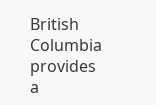British Columbia provides a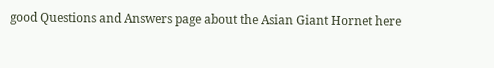good Questions and Answers page about the Asian Giant Hornet here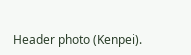Header photo (Kenpei).